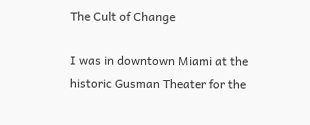The Cult of Change

I was in downtown Miami at the historic Gusman Theater for the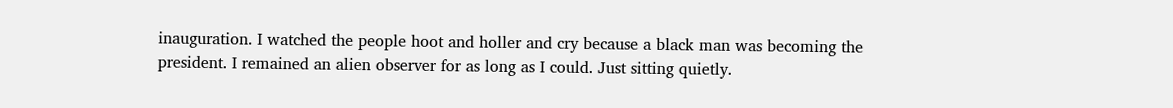inauguration. I watched the people hoot and holler and cry because a black man was becoming the president. I remained an alien observer for as long as I could. Just sitting quietly.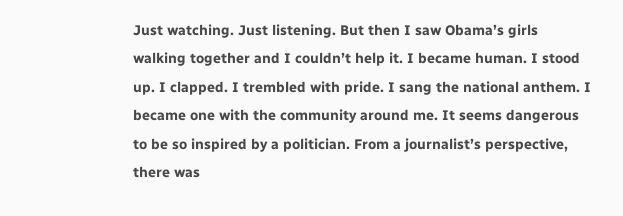Just watching. Just listening. But then I saw Obama’s girls walking together and I couldn’t help it. I became human. I stood up. I clapped. I trembled with pride. I sang the national anthem. I became one with the community around me. It seems dangerous to be so inspired by a politician. From a journalist’s perspective, there was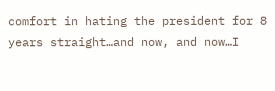comfort in hating the president for 8 years straight…and now, and now…I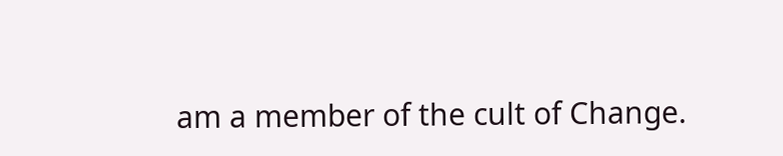am a member of the cult of Change.